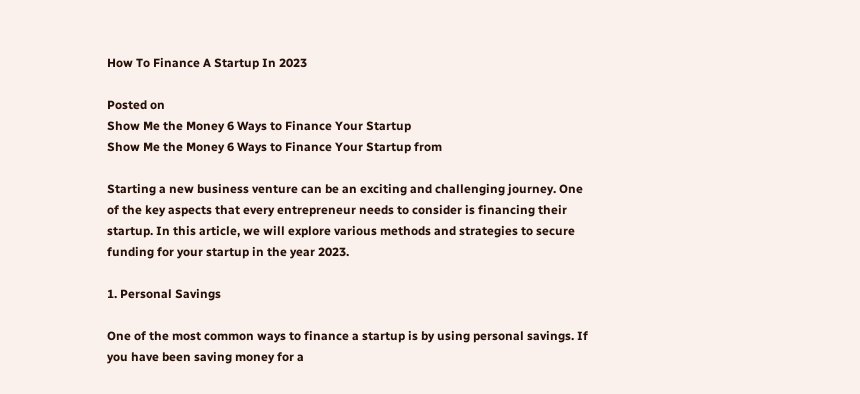How To Finance A Startup In 2023

Posted on
Show Me the Money 6 Ways to Finance Your Startup
Show Me the Money 6 Ways to Finance Your Startup from

Starting a new business venture can be an exciting and challenging journey. One of the key aspects that every entrepreneur needs to consider is financing their startup. In this article, we will explore various methods and strategies to secure funding for your startup in the year 2023.

1. Personal Savings

One of the most common ways to finance a startup is by using personal savings. If you have been saving money for a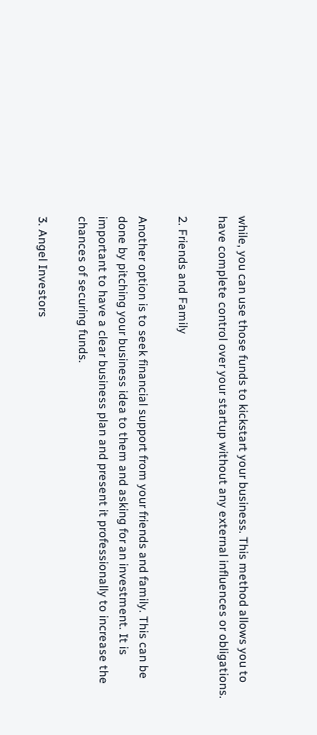while, you can use those funds to kickstart your business. This method allows you to have complete control over your startup without any external influences or obligations.

2. Friends and Family

Another option is to seek financial support from your friends and family. This can be done by pitching your business idea to them and asking for an investment. It is important to have a clear business plan and present it professionally to increase the chances of securing funds.

3. Angel Investors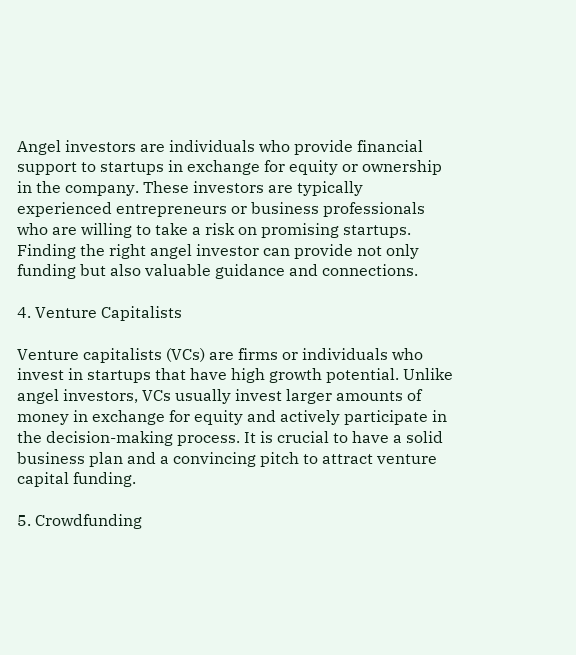Angel investors are individuals who provide financial support to startups in exchange for equity or ownership in the company. These investors are typically experienced entrepreneurs or business professionals who are willing to take a risk on promising startups. Finding the right angel investor can provide not only funding but also valuable guidance and connections.

4. Venture Capitalists

Venture capitalists (VCs) are firms or individuals who invest in startups that have high growth potential. Unlike angel investors, VCs usually invest larger amounts of money in exchange for equity and actively participate in the decision-making process. It is crucial to have a solid business plan and a convincing pitch to attract venture capital funding.

5. Crowdfunding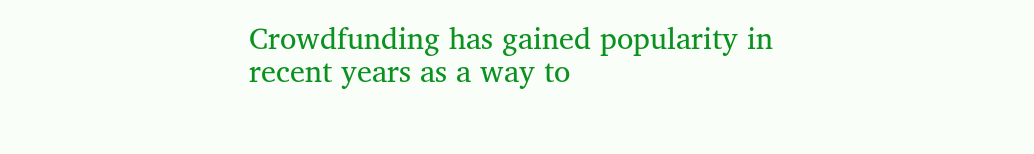Crowdfunding has gained popularity in recent years as a way to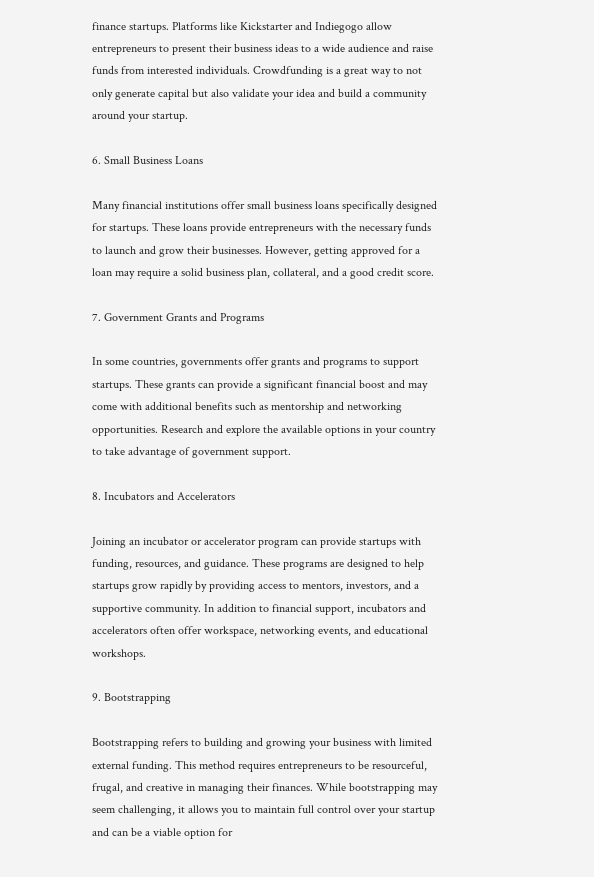finance startups. Platforms like Kickstarter and Indiegogo allow entrepreneurs to present their business ideas to a wide audience and raise funds from interested individuals. Crowdfunding is a great way to not only generate capital but also validate your idea and build a community around your startup.

6. Small Business Loans

Many financial institutions offer small business loans specifically designed for startups. These loans provide entrepreneurs with the necessary funds to launch and grow their businesses. However, getting approved for a loan may require a solid business plan, collateral, and a good credit score.

7. Government Grants and Programs

In some countries, governments offer grants and programs to support startups. These grants can provide a significant financial boost and may come with additional benefits such as mentorship and networking opportunities. Research and explore the available options in your country to take advantage of government support.

8. Incubators and Accelerators

Joining an incubator or accelerator program can provide startups with funding, resources, and guidance. These programs are designed to help startups grow rapidly by providing access to mentors, investors, and a supportive community. In addition to financial support, incubators and accelerators often offer workspace, networking events, and educational workshops.

9. Bootstrapping

Bootstrapping refers to building and growing your business with limited external funding. This method requires entrepreneurs to be resourceful, frugal, and creative in managing their finances. While bootstrapping may seem challenging, it allows you to maintain full control over your startup and can be a viable option for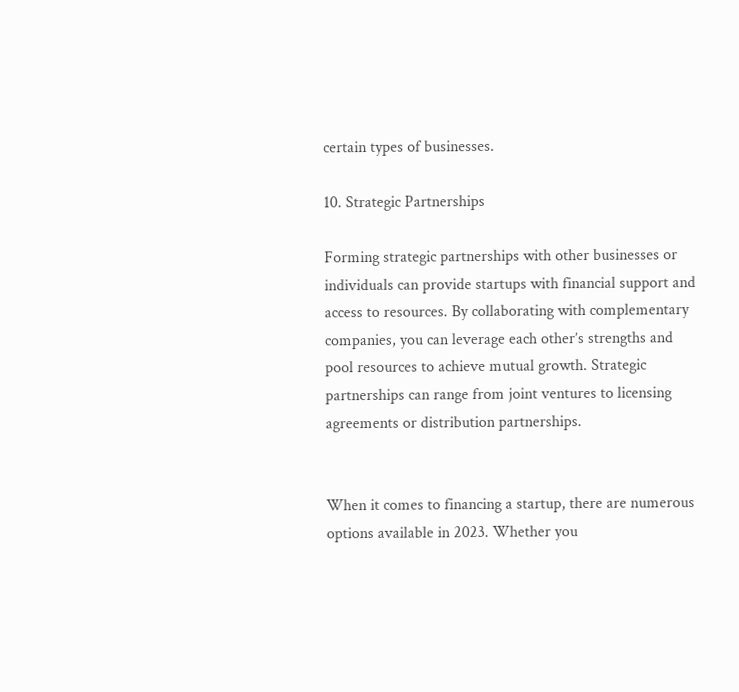certain types of businesses.

10. Strategic Partnerships

Forming strategic partnerships with other businesses or individuals can provide startups with financial support and access to resources. By collaborating with complementary companies, you can leverage each other’s strengths and pool resources to achieve mutual growth. Strategic partnerships can range from joint ventures to licensing agreements or distribution partnerships.


When it comes to financing a startup, there are numerous options available in 2023. Whether you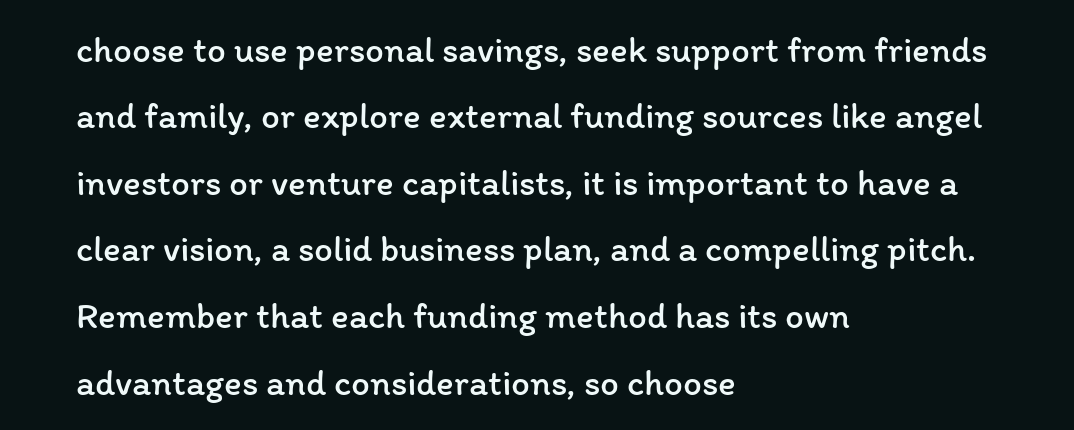choose to use personal savings, seek support from friends and family, or explore external funding sources like angel investors or venture capitalists, it is important to have a clear vision, a solid business plan, and a compelling pitch. Remember that each funding method has its own advantages and considerations, so choose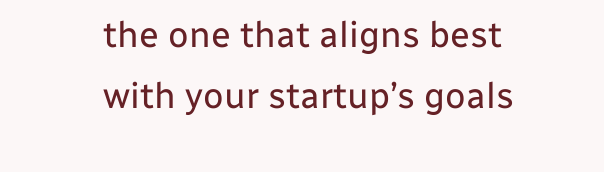the one that aligns best with your startup’s goals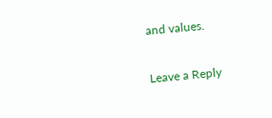and values.

Leave a Reply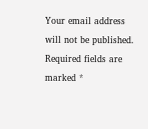Your email address will not be published. Required fields are marked *